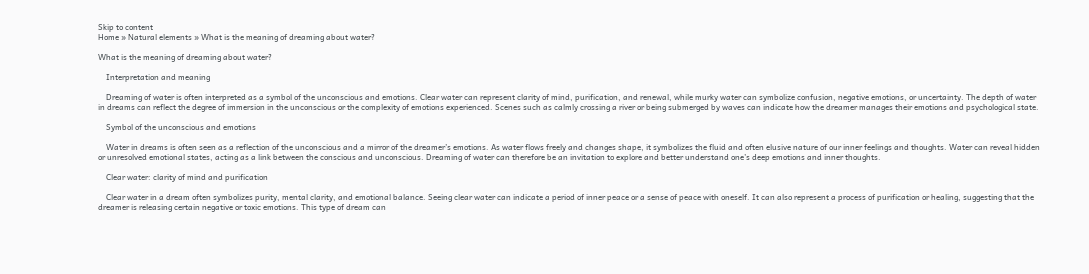Skip to content
Home » Natural elements » What is the meaning of dreaming about water?

What is the meaning of dreaming about water?

    Interpretation and meaning

    Dreaming of water is often interpreted as a symbol of the unconscious and emotions. Clear water can represent clarity of mind, purification, and renewal, while murky water can symbolize confusion, negative emotions, or uncertainty. The depth of water in dreams can reflect the degree of immersion in the unconscious or the complexity of emotions experienced. Scenes such as calmly crossing a river or being submerged by waves can indicate how the dreamer manages their emotions and psychological state.

    Symbol of the unconscious and emotions

    Water in dreams is often seen as a reflection of the unconscious and a mirror of the dreamer’s emotions. As water flows freely and changes shape, it symbolizes the fluid and often elusive nature of our inner feelings and thoughts. Water can reveal hidden or unresolved emotional states, acting as a link between the conscious and unconscious. Dreaming of water can therefore be an invitation to explore and better understand one’s deep emotions and inner thoughts.

    Clear water: clarity of mind and purification

    Clear water in a dream often symbolizes purity, mental clarity, and emotional balance. Seeing clear water can indicate a period of inner peace or a sense of peace with oneself. It can also represent a process of purification or healing, suggesting that the dreamer is releasing certain negative or toxic emotions. This type of dream can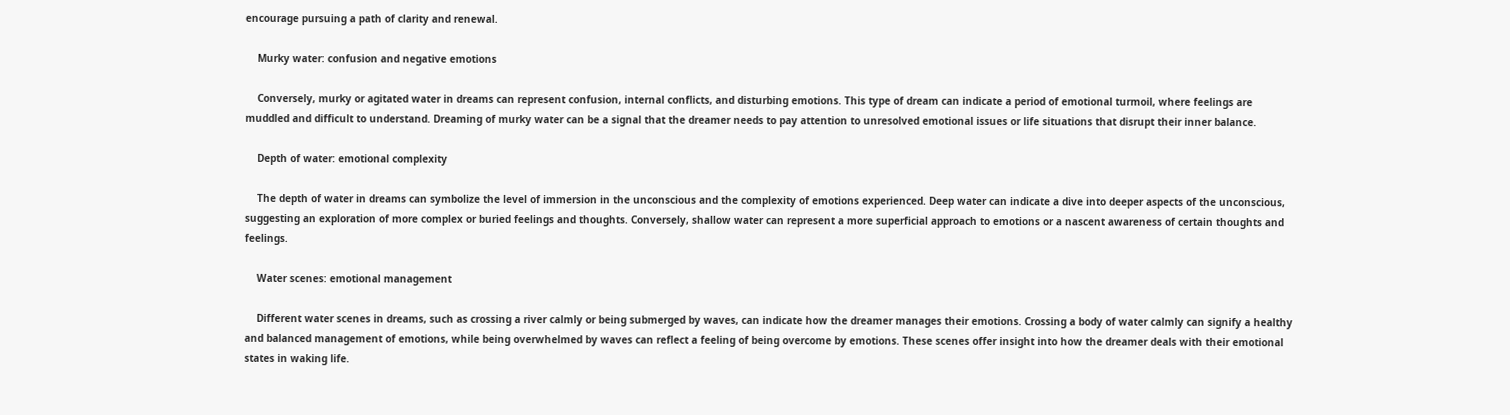encourage pursuing a path of clarity and renewal.

    Murky water: confusion and negative emotions

    Conversely, murky or agitated water in dreams can represent confusion, internal conflicts, and disturbing emotions. This type of dream can indicate a period of emotional turmoil, where feelings are muddled and difficult to understand. Dreaming of murky water can be a signal that the dreamer needs to pay attention to unresolved emotional issues or life situations that disrupt their inner balance.

    Depth of water: emotional complexity

    The depth of water in dreams can symbolize the level of immersion in the unconscious and the complexity of emotions experienced. Deep water can indicate a dive into deeper aspects of the unconscious, suggesting an exploration of more complex or buried feelings and thoughts. Conversely, shallow water can represent a more superficial approach to emotions or a nascent awareness of certain thoughts and feelings.

    Water scenes: emotional management

    Different water scenes in dreams, such as crossing a river calmly or being submerged by waves, can indicate how the dreamer manages their emotions. Crossing a body of water calmly can signify a healthy and balanced management of emotions, while being overwhelmed by waves can reflect a feeling of being overcome by emotions. These scenes offer insight into how the dreamer deals with their emotional states in waking life.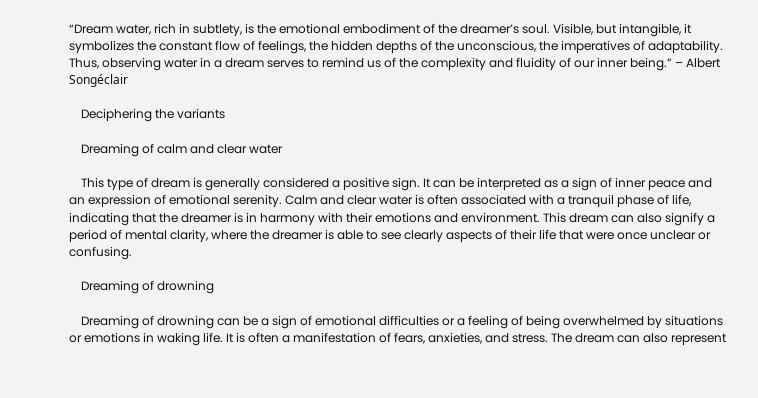“Dream water, rich in subtlety, is the emotional embodiment of the dreamer’s soul. Visible, but intangible, it symbolizes the constant flow of feelings, the hidden depths of the unconscious, the imperatives of adaptability. Thus, observing water in a dream serves to remind us of the complexity and fluidity of our inner being.” – Albert Songéclair

    Deciphering the variants

    Dreaming of calm and clear water

    This type of dream is generally considered a positive sign. It can be interpreted as a sign of inner peace and an expression of emotional serenity. Calm and clear water is often associated with a tranquil phase of life, indicating that the dreamer is in harmony with their emotions and environment. This dream can also signify a period of mental clarity, where the dreamer is able to see clearly aspects of their life that were once unclear or confusing.

    Dreaming of drowning

    Dreaming of drowning can be a sign of emotional difficulties or a feeling of being overwhelmed by situations or emotions in waking life. It is often a manifestation of fears, anxieties, and stress. The dream can also represent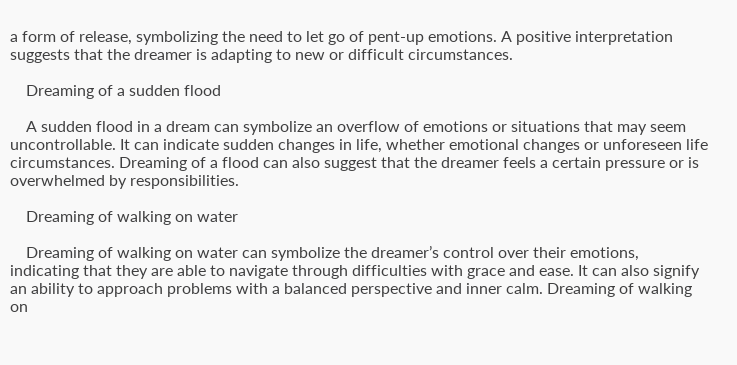a form of release, symbolizing the need to let go of pent-up emotions. A positive interpretation suggests that the dreamer is adapting to new or difficult circumstances.

    Dreaming of a sudden flood

    A sudden flood in a dream can symbolize an overflow of emotions or situations that may seem uncontrollable. It can indicate sudden changes in life, whether emotional changes or unforeseen life circumstances. Dreaming of a flood can also suggest that the dreamer feels a certain pressure or is overwhelmed by responsibilities.

    Dreaming of walking on water

    Dreaming of walking on water can symbolize the dreamer’s control over their emotions, indicating that they are able to navigate through difficulties with grace and ease. It can also signify an ability to approach problems with a balanced perspective and inner calm. Dreaming of walking on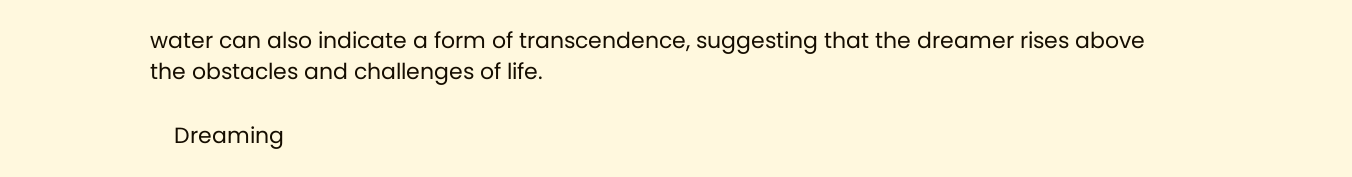water can also indicate a form of transcendence, suggesting that the dreamer rises above the obstacles and challenges of life.

    Dreaming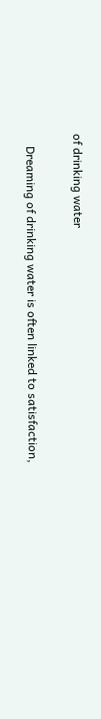of drinking water

    Dreaming of drinking water is often linked to satisfaction,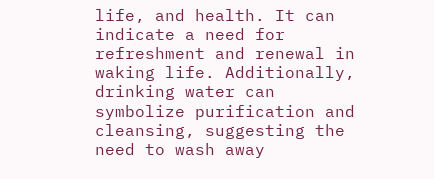life, and health. It can indicate a need for refreshment and renewal in waking life. Additionally, drinking water can symbolize purification and cleansing, suggesting the need to wash away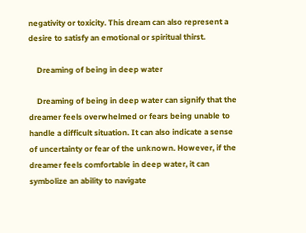negativity or toxicity. This dream can also represent a desire to satisfy an emotional or spiritual thirst.

    Dreaming of being in deep water

    Dreaming of being in deep water can signify that the dreamer feels overwhelmed or fears being unable to handle a difficult situation. It can also indicate a sense of uncertainty or fear of the unknown. However, if the dreamer feels comfortable in deep water, it can symbolize an ability to navigate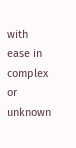with ease in complex or unknown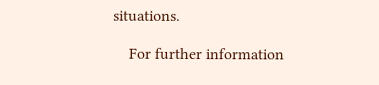situations.

    For further information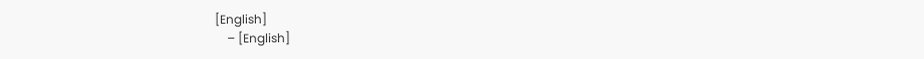[English]
    – [English]